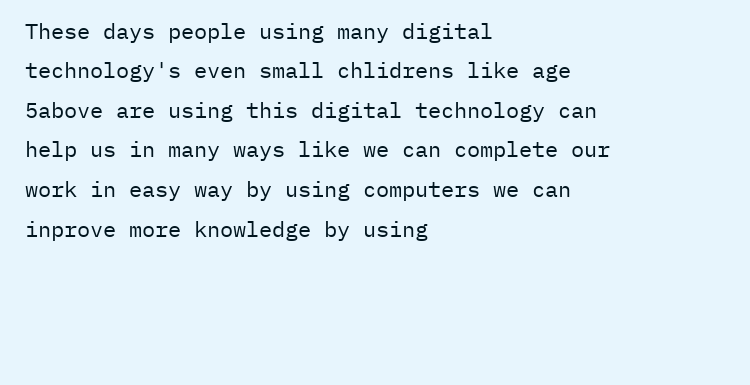These days people using many digital technology's even small chlidrens like age 5above are using this digital technology can help us in many ways like we can complete our work in easy way by using computers we can inprove more knowledge by using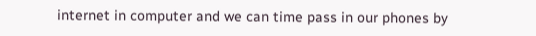internet in computer and we can time pass in our phones by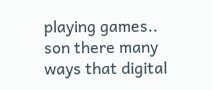playing games.. son there many ways that digital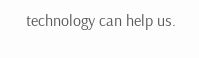technology can help us.